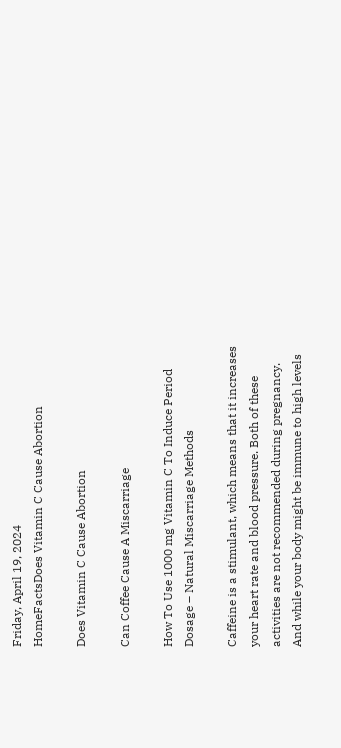Friday, April 19, 2024
HomeFactsDoes Vitamin C Cause Abortion

Does Vitamin C Cause Abortion

Can Coffee Cause A Miscarriage

How To Use 1000 mg Vitamin C To Induce Period Dosage – Natural Miscarriage Methods

Caffeine is a stimulant, which means that it increases your heart rate and blood pressure. Both of these activities are not recommended during pregnancy. And while your body might be immune to high levels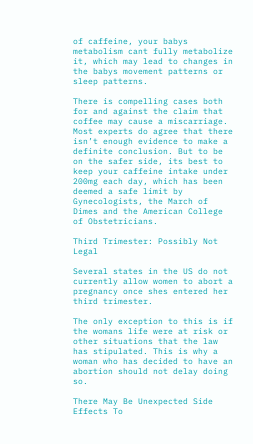of caffeine, your babys metabolism cant fully metabolize it, which may lead to changes in the babys movement patterns or sleep patterns.

There is compelling cases both for and against the claim that coffee may cause a miscarriage. Most experts do agree that there isn’t enough evidence to make a definite conclusion. But to be on the safer side, its best to keep your caffeine intake under 200mg each day, which has been deemed a safe limit by Gynecologists, the March of Dimes and the American College of Obstetricians.

Third Trimester: Possibly Not Legal

Several states in the US do not currently allow women to abort a pregnancy once shes entered her third trimester.

The only exception to this is if the womans life were at risk or other situations that the law has stipulated. This is why a woman who has decided to have an abortion should not delay doing so.

There May Be Unexpected Side Effects To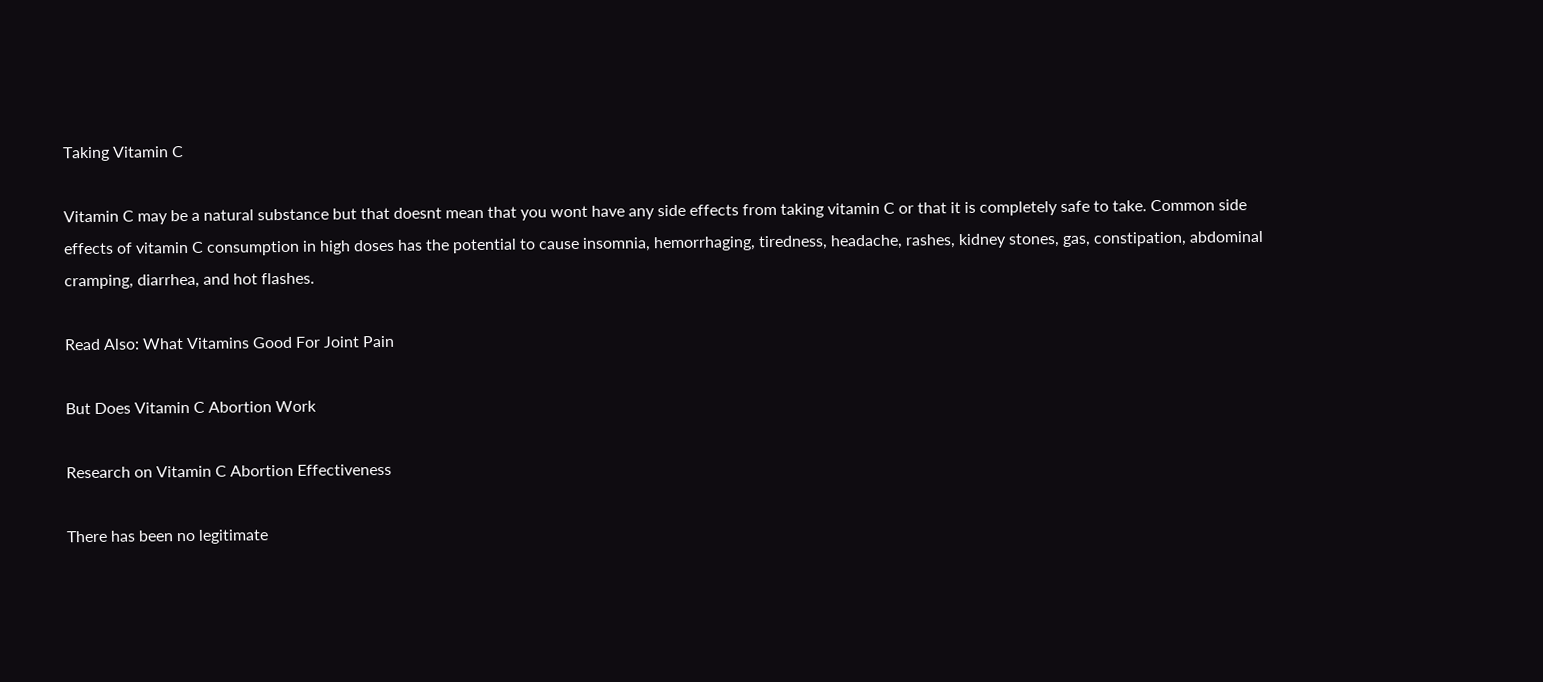Taking Vitamin C

Vitamin C may be a natural substance but that doesnt mean that you wont have any side effects from taking vitamin C or that it is completely safe to take. Common side effects of vitamin C consumption in high doses has the potential to cause insomnia, hemorrhaging, tiredness, headache, rashes, kidney stones, gas, constipation, abdominal cramping, diarrhea, and hot flashes.

Read Also: What Vitamins Good For Joint Pain

But Does Vitamin C Abortion Work

Research on Vitamin C Abortion Effectiveness

There has been no legitimate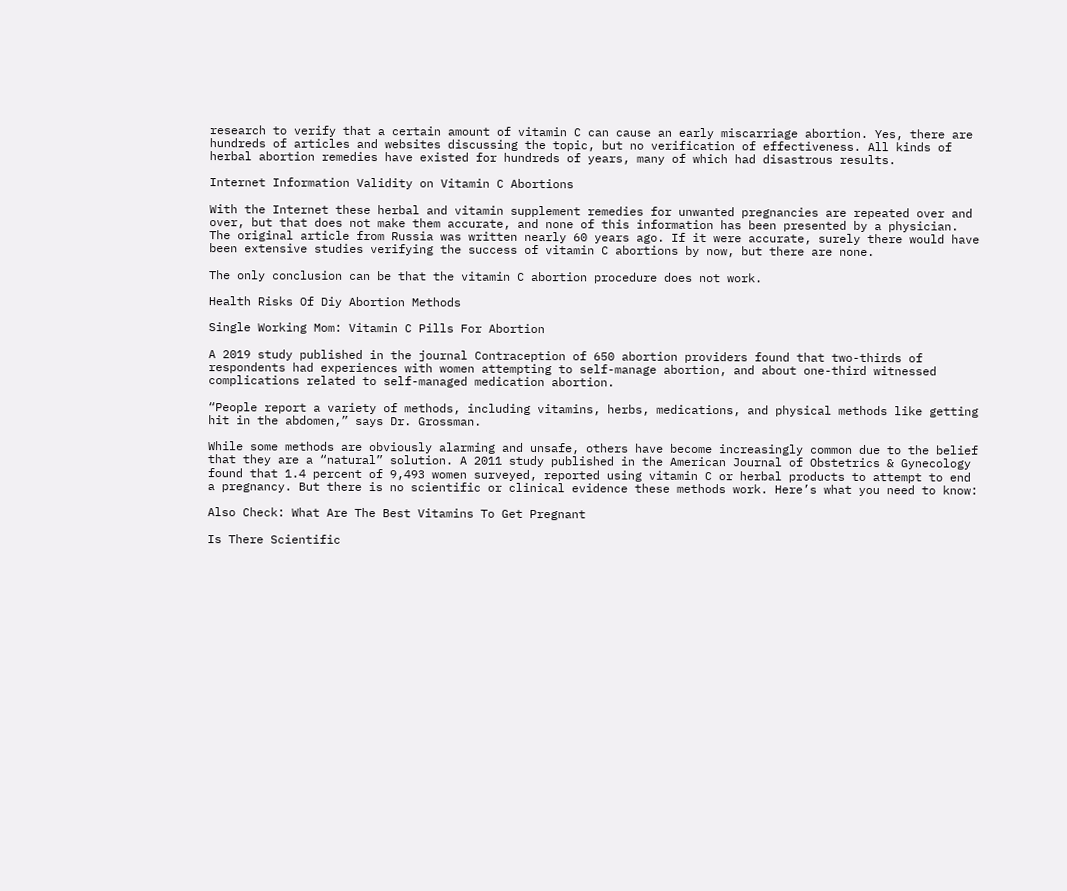research to verify that a certain amount of vitamin C can cause an early miscarriage abortion. Yes, there are hundreds of articles and websites discussing the topic, but no verification of effectiveness. All kinds of herbal abortion remedies have existed for hundreds of years, many of which had disastrous results.

Internet Information Validity on Vitamin C Abortions

With the Internet these herbal and vitamin supplement remedies for unwanted pregnancies are repeated over and over, but that does not make them accurate, and none of this information has been presented by a physician. The original article from Russia was written nearly 60 years ago. If it were accurate, surely there would have been extensive studies verifying the success of vitamin C abortions by now, but there are none.

The only conclusion can be that the vitamin C abortion procedure does not work.

Health Risks Of Diy Abortion Methods

Single Working Mom: Vitamin C Pills For Abortion

A 2019 study published in the journal Contraception of 650 abortion providers found that two-thirds of respondents had experiences with women attempting to self-manage abortion, and about one-third witnessed complications related to self-managed medication abortion.

“People report a variety of methods, including vitamins, herbs, medications, and physical methods like getting hit in the abdomen,” says Dr. Grossman.

While some methods are obviously alarming and unsafe, others have become increasingly common due to the belief that they are a “natural” solution. A 2011 study published in the American Journal of Obstetrics & Gynecology found that 1.4 percent of 9,493 women surveyed, reported using vitamin C or herbal products to attempt to end a pregnancy. But there is no scientific or clinical evidence these methods work. Here’s what you need to know:

Also Check: What Are The Best Vitamins To Get Pregnant

Is There Scientific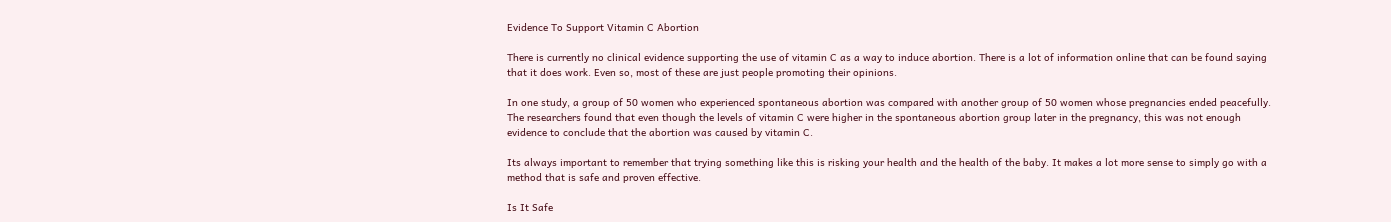Evidence To Support Vitamin C Abortion

There is currently no clinical evidence supporting the use of vitamin C as a way to induce abortion. There is a lot of information online that can be found saying that it does work. Even so, most of these are just people promoting their opinions.

In one study, a group of 50 women who experienced spontaneous abortion was compared with another group of 50 women whose pregnancies ended peacefully. The researchers found that even though the levels of vitamin C were higher in the spontaneous abortion group later in the pregnancy, this was not enough evidence to conclude that the abortion was caused by vitamin C.

Its always important to remember that trying something like this is risking your health and the health of the baby. It makes a lot more sense to simply go with a method that is safe and proven effective.

Is It Safe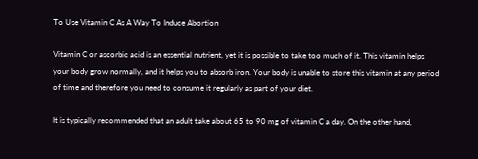To Use Vitamin C As A Way To Induce Abortion

Vitamin C or ascorbic acid is an essential nutrient, yet it is possible to take too much of it. This vitamin helps your body grow normally, and it helps you to absorb iron. Your body is unable to store this vitamin at any period of time and therefore you need to consume it regularly as part of your diet.

It is typically recommended that an adult take about 65 to 90 mg of vitamin C a day. On the other hand,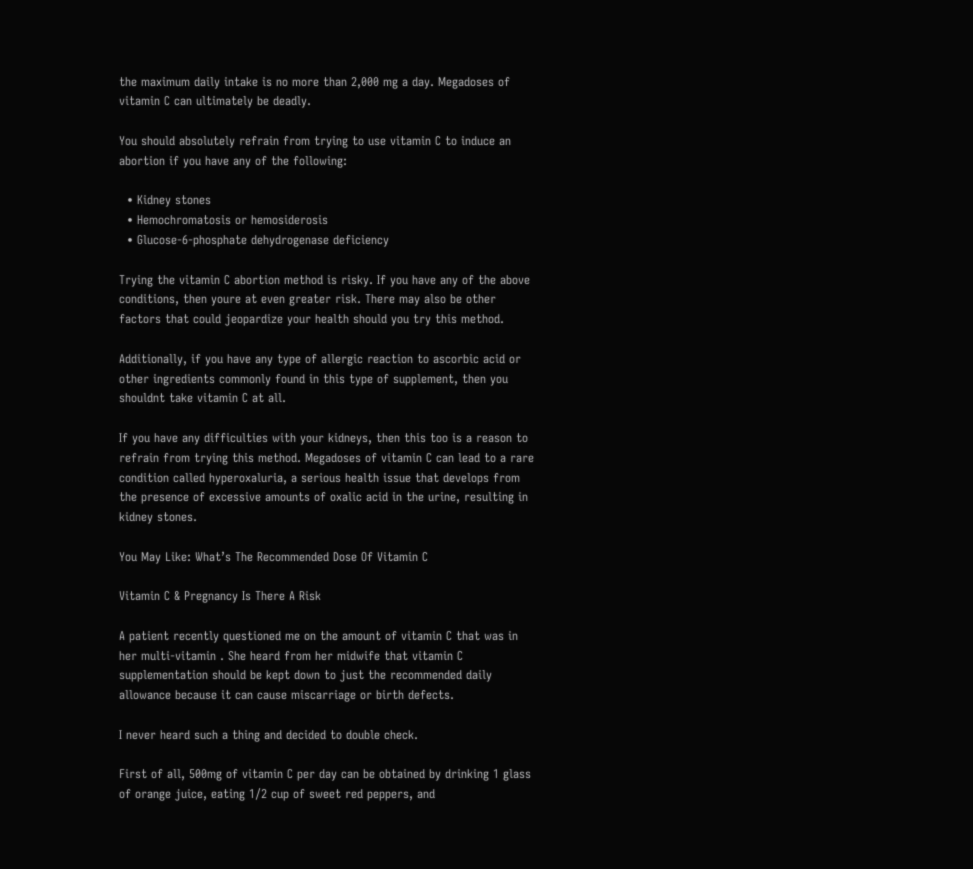the maximum daily intake is no more than 2,000 mg a day. Megadoses of vitamin C can ultimately be deadly.

You should absolutely refrain from trying to use vitamin C to induce an abortion if you have any of the following:

  • Kidney stones
  • Hemochromatosis or hemosiderosis
  • Glucose-6-phosphate dehydrogenase deficiency

Trying the vitamin C abortion method is risky. If you have any of the above conditions, then youre at even greater risk. There may also be other factors that could jeopardize your health should you try this method.

Additionally, if you have any type of allergic reaction to ascorbic acid or other ingredients commonly found in this type of supplement, then you shouldnt take vitamin C at all.

If you have any difficulties with your kidneys, then this too is a reason to refrain from trying this method. Megadoses of vitamin C can lead to a rare condition called hyperoxaluria, a serious health issue that develops from the presence of excessive amounts of oxalic acid in the urine, resulting in kidney stones.

You May Like: What’s The Recommended Dose Of Vitamin C

Vitamin C & Pregnancy Is There A Risk

A patient recently questioned me on the amount of vitamin C that was in her multi-vitamin . She heard from her midwife that vitamin C supplementation should be kept down to just the recommended daily allowance because it can cause miscarriage or birth defects.

I never heard such a thing and decided to double check.

First of all, 500mg of vitamin C per day can be obtained by drinking 1 glass of orange juice, eating 1/2 cup of sweet red peppers, and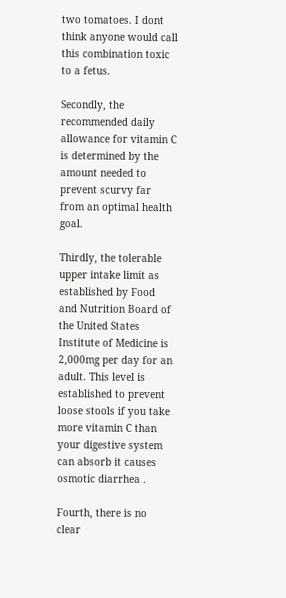two tomatoes. I dont think anyone would call this combination toxic to a fetus.

Secondly, the recommended daily allowance for vitamin C is determined by the amount needed to prevent scurvy far from an optimal health goal.

Thirdly, the tolerable upper intake limit as established by Food and Nutrition Board of the United States Institute of Medicine is 2,000mg per day for an adult. This level is established to prevent loose stools if you take more vitamin C than your digestive system can absorb it causes osmotic diarrhea .

Fourth, there is no clear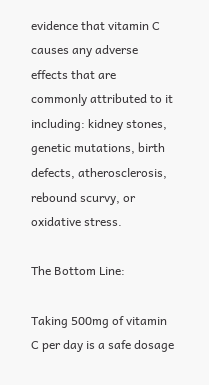evidence that vitamin C causes any adverse effects that are commonly attributed to it including: kidney stones, genetic mutations, birth defects, atherosclerosis, rebound scurvy, or oxidative stress.

The Bottom Line:

Taking 500mg of vitamin C per day is a safe dosage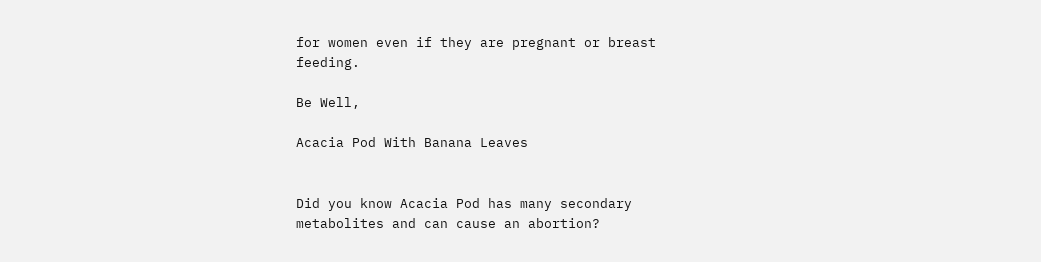for women even if they are pregnant or breast feeding.

Be Well,

Acacia Pod With Banana Leaves


Did you know Acacia Pod has many secondary metabolites and can cause an abortion?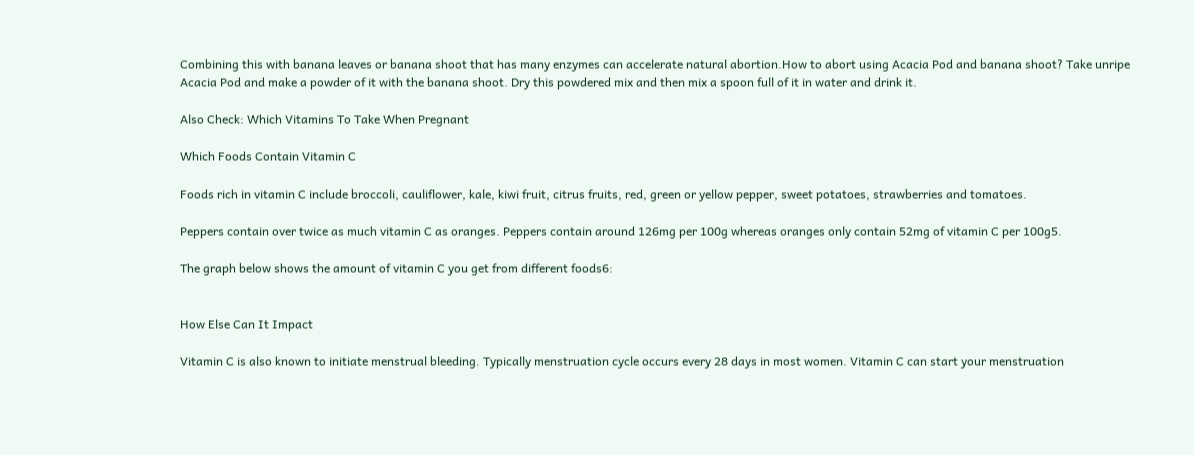Combining this with banana leaves or banana shoot that has many enzymes can accelerate natural abortion.How to abort using Acacia Pod and banana shoot? Take unripe Acacia Pod and make a powder of it with the banana shoot. Dry this powdered mix and then mix a spoon full of it in water and drink it.

Also Check: Which Vitamins To Take When Pregnant

Which Foods Contain Vitamin C

Foods rich in vitamin C include broccoli, cauliflower, kale, kiwi fruit, citrus fruits, red, green or yellow pepper, sweet potatoes, strawberries and tomatoes.

Peppers contain over twice as much vitamin C as oranges. Peppers contain around 126mg per 100g whereas oranges only contain 52mg of vitamin C per 100g5.

The graph below shows the amount of vitamin C you get from different foods6:


How Else Can It Impact

Vitamin C is also known to initiate menstrual bleeding. Typically menstruation cycle occurs every 28 days in most women. Vitamin C can start your menstruation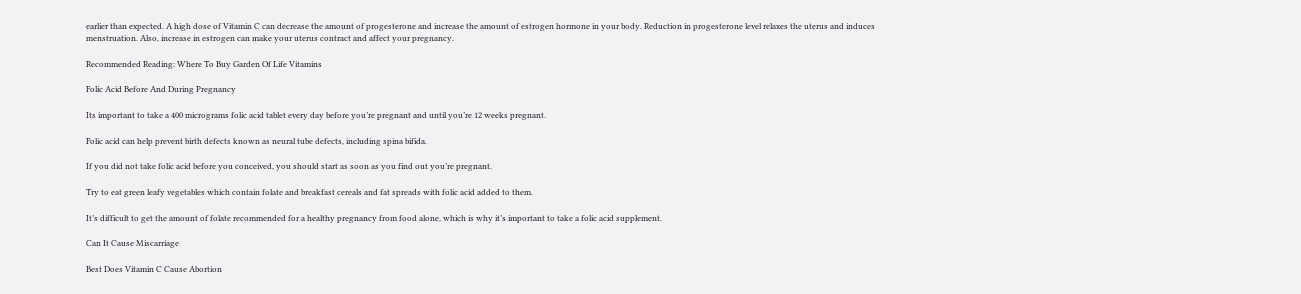earlier than expected. A high dose of Vitamin C can decrease the amount of progesterone and increase the amount of estrogen hormone in your body. Reduction in progesterone level relaxes the uterus and induces menstruation. Also, increase in estrogen can make your uterus contract and affect your pregnancy.

Recommended Reading: Where To Buy Garden Of Life Vitamins

Folic Acid Before And During Pregnancy

Its important to take a 400 micrograms folic acid tablet every day before you’re pregnant and until you’re 12 weeks pregnant.

Folic acid can help prevent birth defects known as neural tube defects, including spina bifida.

If you did not take folic acid before you conceived, you should start as soon as you find out you’re pregnant.

Try to eat green leafy vegetables which contain folate and breakfast cereals and fat spreads with folic acid added to them.

It’s difficult to get the amount of folate recommended for a healthy pregnancy from food alone, which is why it’s important to take a folic acid supplement.

Can It Cause Miscarriage

Best Does Vitamin C Cause Abortion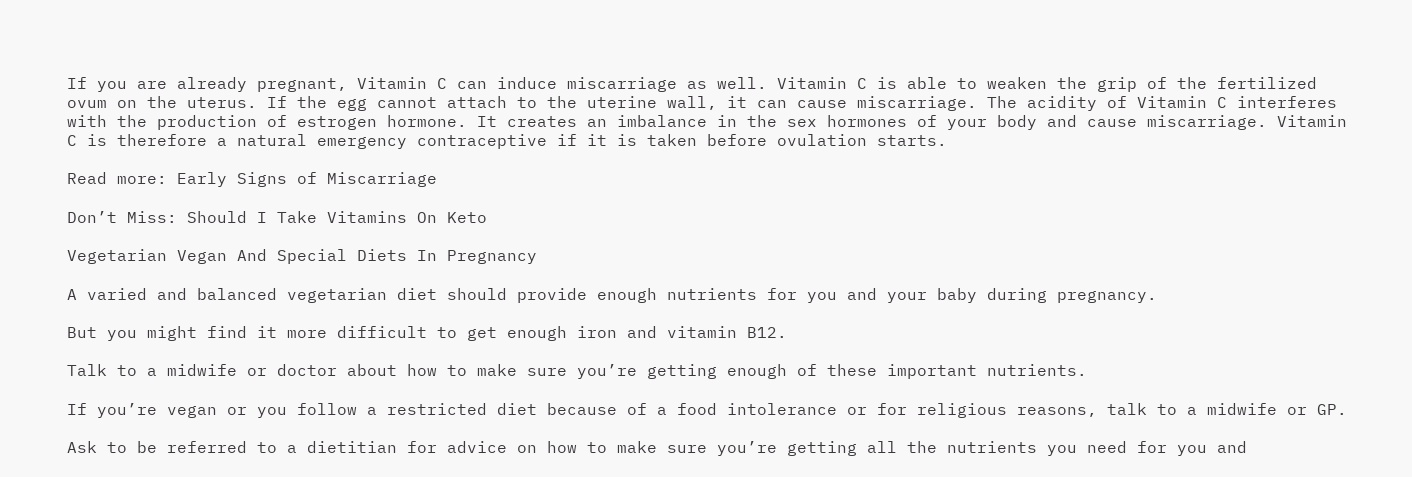If you are already pregnant, Vitamin C can induce miscarriage as well. Vitamin C is able to weaken the grip of the fertilized ovum on the uterus. If the egg cannot attach to the uterine wall, it can cause miscarriage. The acidity of Vitamin C interferes with the production of estrogen hormone. It creates an imbalance in the sex hormones of your body and cause miscarriage. Vitamin C is therefore a natural emergency contraceptive if it is taken before ovulation starts.

Read more: Early Signs of Miscarriage

Don’t Miss: Should I Take Vitamins On Keto

Vegetarian Vegan And Special Diets In Pregnancy

A varied and balanced vegetarian diet should provide enough nutrients for you and your baby during pregnancy.

But you might find it more difficult to get enough iron and vitamin B12.

Talk to a midwife or doctor about how to make sure you’re getting enough of these important nutrients.

If you’re vegan or you follow a restricted diet because of a food intolerance or for religious reasons, talk to a midwife or GP.

Ask to be referred to a dietitian for advice on how to make sure you’re getting all the nutrients you need for you and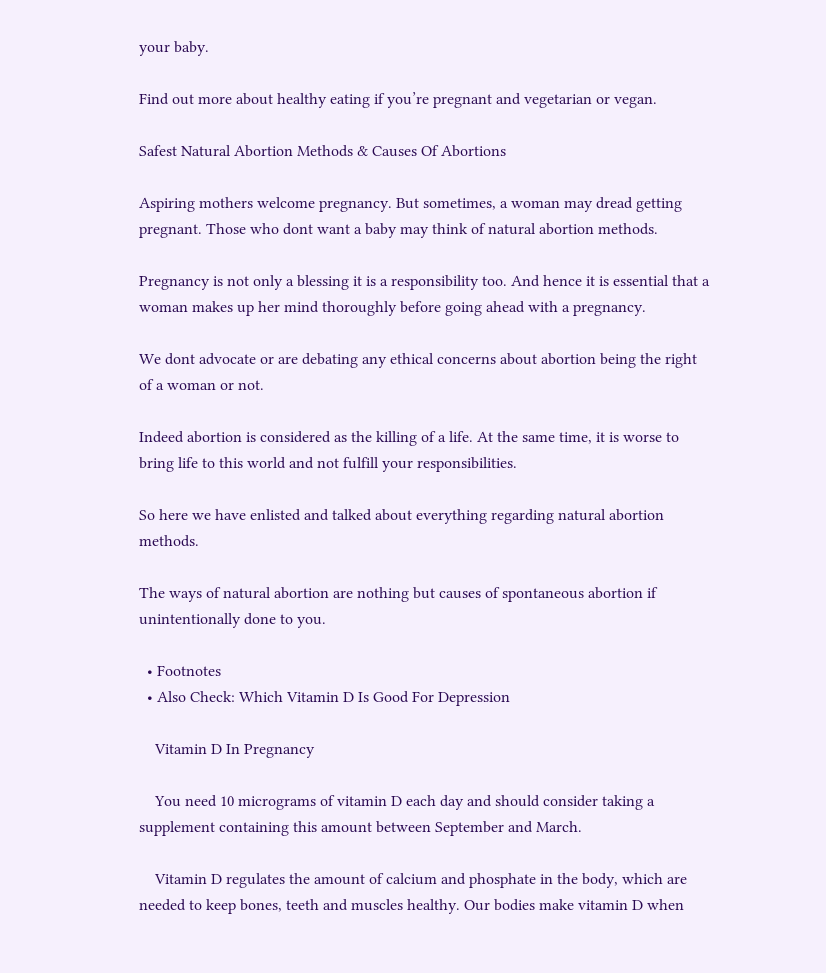your baby.

Find out more about healthy eating if you’re pregnant and vegetarian or vegan.

Safest Natural Abortion Methods & Causes Of Abortions

Aspiring mothers welcome pregnancy. But sometimes, a woman may dread getting pregnant. Those who dont want a baby may think of natural abortion methods.

Pregnancy is not only a blessing it is a responsibility too. And hence it is essential that a woman makes up her mind thoroughly before going ahead with a pregnancy.

We dont advocate or are debating any ethical concerns about abortion being the right of a woman or not.

Indeed abortion is considered as the killing of a life. At the same time, it is worse to bring life to this world and not fulfill your responsibilities.

So here we have enlisted and talked about everything regarding natural abortion methods.

The ways of natural abortion are nothing but causes of spontaneous abortion if unintentionally done to you.

  • Footnotes
  • Also Check: Which Vitamin D Is Good For Depression

    Vitamin D In Pregnancy

    You need 10 micrograms of vitamin D each day and should consider taking a supplement containing this amount between September and March.

    Vitamin D regulates the amount of calcium and phosphate in the body, which are needed to keep bones, teeth and muscles healthy. Our bodies make vitamin D when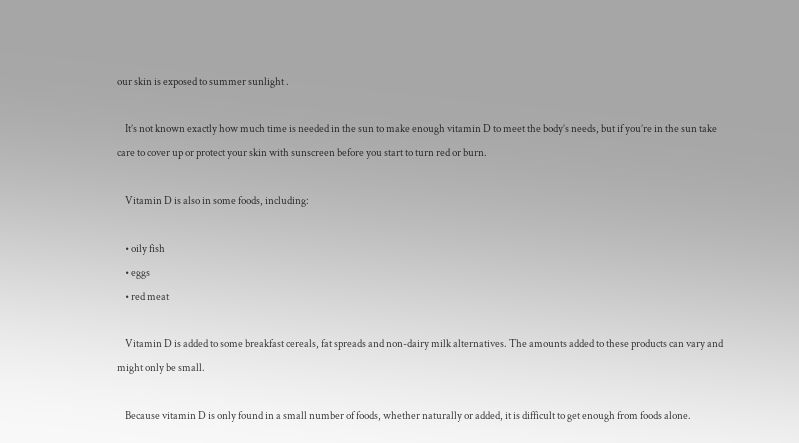our skin is exposed to summer sunlight .

    It’s not known exactly how much time is needed in the sun to make enough vitamin D to meet the body’s needs, but if you’re in the sun take care to cover up or protect your skin with sunscreen before you start to turn red or burn.

    Vitamin D is also in some foods, including:

    • oily fish
    • eggs
    • red meat

    Vitamin D is added to some breakfast cereals, fat spreads and non-dairy milk alternatives. The amounts added to these products can vary and might only be small.

    Because vitamin D is only found in a small number of foods, whether naturally or added, it is difficult to get enough from foods alone.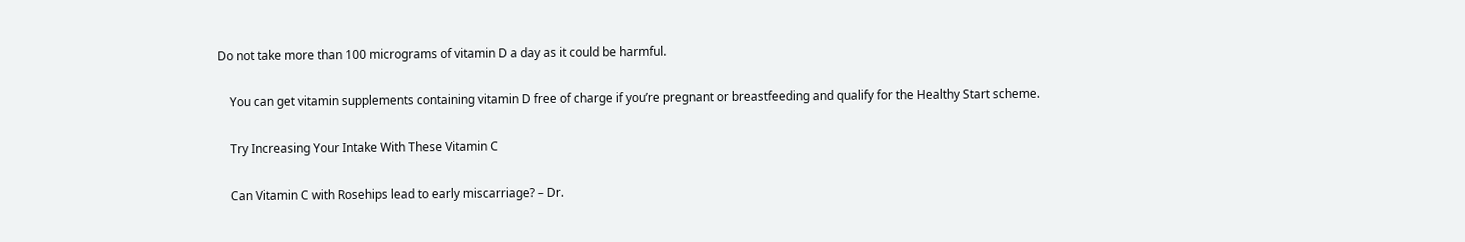Do not take more than 100 micrograms of vitamin D a day as it could be harmful.

    You can get vitamin supplements containing vitamin D free of charge if you’re pregnant or breastfeeding and qualify for the Healthy Start scheme.

    Try Increasing Your Intake With These Vitamin C

    Can Vitamin C with Rosehips lead to early miscarriage? – Dr.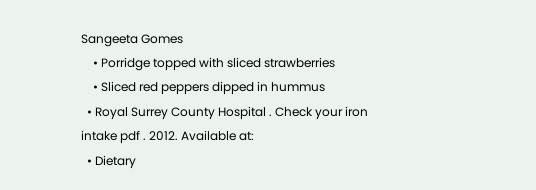Sangeeta Gomes
    • Porridge topped with sliced strawberries
    • Sliced red peppers dipped in hummus
  • Royal Surrey County Hospital . Check your iron intake pdf . 2012. Available at:
  • Dietary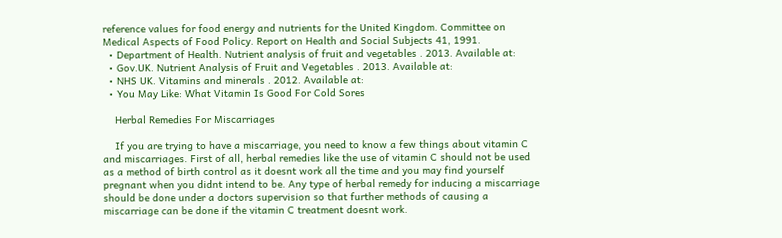reference values for food energy and nutrients for the United Kingdom. Committee on Medical Aspects of Food Policy. Report on Health and Social Subjects 41, 1991.
  • Department of Health. Nutrient analysis of fruit and vegetables . 2013. Available at:
  • Gov.UK. Nutrient Analysis of Fruit and Vegetables . 2013. Available at:
  • NHS UK. Vitamins and minerals . 2012. Available at:
  • You May Like: What Vitamin Is Good For Cold Sores

    Herbal Remedies For Miscarriages

    If you are trying to have a miscarriage, you need to know a few things about vitamin C and miscarriages. First of all, herbal remedies like the use of vitamin C should not be used as a method of birth control as it doesnt work all the time and you may find yourself pregnant when you didnt intend to be. Any type of herbal remedy for inducing a miscarriage should be done under a doctors supervision so that further methods of causing a miscarriage can be done if the vitamin C treatment doesnt work.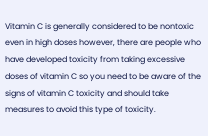Vitamin C is generally considered to be nontoxic even in high doses however, there are people who have developed toxicity from taking excessive doses of vitamin C so you need to be aware of the signs of vitamin C toxicity and should take measures to avoid this type of toxicity.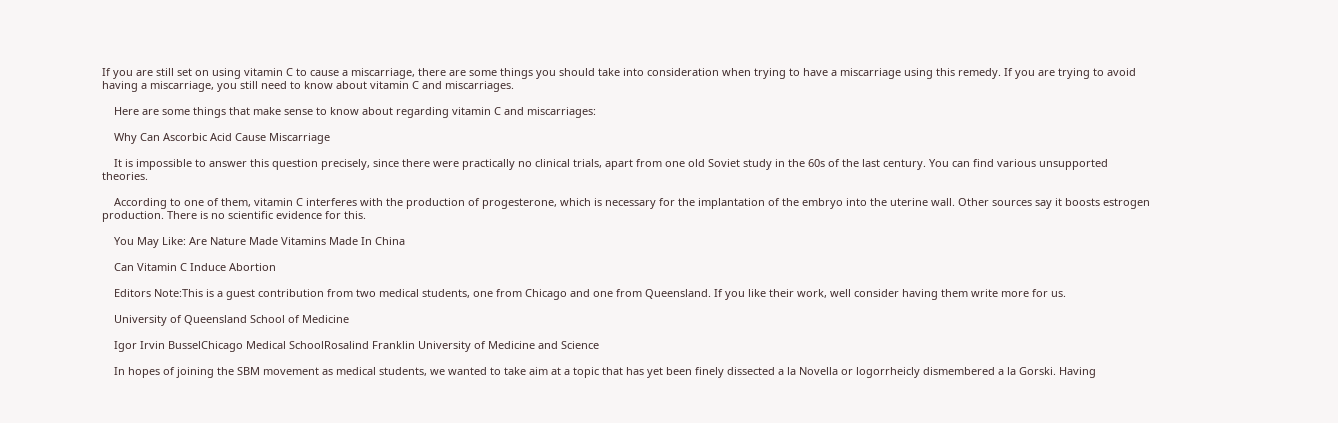If you are still set on using vitamin C to cause a miscarriage, there are some things you should take into consideration when trying to have a miscarriage using this remedy. If you are trying to avoid having a miscarriage, you still need to know about vitamin C and miscarriages.

    Here are some things that make sense to know about regarding vitamin C and miscarriages:

    Why Can Ascorbic Acid Cause Miscarriage

    It is impossible to answer this question precisely, since there were practically no clinical trials, apart from one old Soviet study in the 60s of the last century. You can find various unsupported theories.

    According to one of them, vitamin C interferes with the production of progesterone, which is necessary for the implantation of the embryo into the uterine wall. Other sources say it boosts estrogen production. There is no scientific evidence for this.

    You May Like: Are Nature Made Vitamins Made In China

    Can Vitamin C Induce Abortion

    Editors Note:This is a guest contribution from two medical students, one from Chicago and one from Queensland. If you like their work, well consider having them write more for us.

    University of Queensland School of Medicine

    Igor Irvin BusselChicago Medical SchoolRosalind Franklin University of Medicine and Science

    In hopes of joining the SBM movement as medical students, we wanted to take aim at a topic that has yet been finely dissected a la Novella or logorrheicly dismembered a la Gorski. Having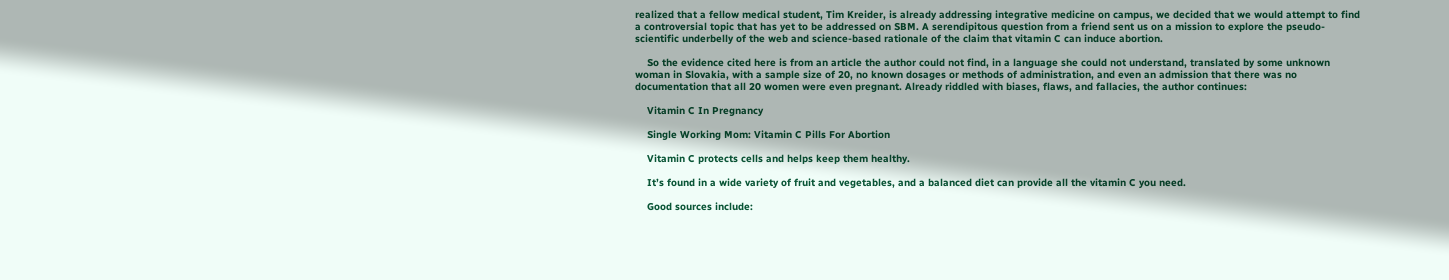realized that a fellow medical student, Tim Kreider, is already addressing integrative medicine on campus, we decided that we would attempt to find a controversial topic that has yet to be addressed on SBM. A serendipitous question from a friend sent us on a mission to explore the pseudo-scientific underbelly of the web and science-based rationale of the claim that vitamin C can induce abortion.

    So the evidence cited here is from an article the author could not find, in a language she could not understand, translated by some unknown woman in Slovakia, with a sample size of 20, no known dosages or methods of administration, and even an admission that there was no documentation that all 20 women were even pregnant. Already riddled with biases, flaws, and fallacies, the author continues:

    Vitamin C In Pregnancy

    Single Working Mom: Vitamin C Pills For Abortion

    Vitamin C protects cells and helps keep them healthy.

    It’s found in a wide variety of fruit and vegetables, and a balanced diet can provide all the vitamin C you need.

    Good sources include: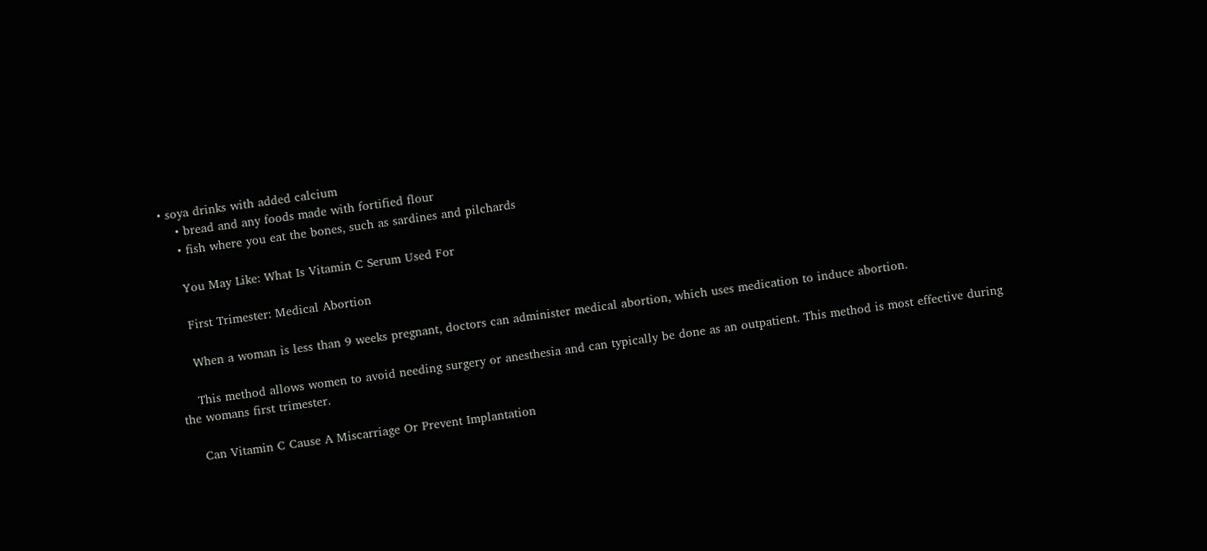• soya drinks with added calcium
    • bread and any foods made with fortified flour
    • fish where you eat the bones, such as sardines and pilchards

    You May Like: What Is Vitamin C Serum Used For

    First Trimester: Medical Abortion

    When a woman is less than 9 weeks pregnant, doctors can administer medical abortion, which uses medication to induce abortion.

    This method allows women to avoid needing surgery or anesthesia and can typically be done as an outpatient. This method is most effective during the womans first trimester.

    Can Vitamin C Cause A Miscarriage Or Prevent Implantation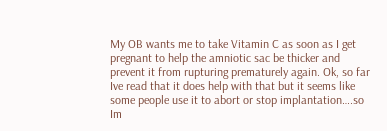My OB wants me to take Vitamin C as soon as I get pregnant to help the amniotic sac be thicker and prevent it from rupturing prematurely again. Ok, so far Ive read that it does help with that but it seems like some people use it to abort or stop implantation….so Im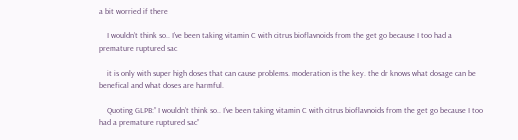a bit worried if there

    I wouldn’t think so.. I’ve been taking vitamin C with citrus bioflavnoids from the get go because I too had a premature ruptured sac

    it is only with super high doses that can cause problems. moderation is the key. the dr knows what dosage can be benefical and what doses are harmful.

    Quoting GLPB:” I wouldn’t think so.. I’ve been taking vitamin C with citrus bioflavnoids from the get go because I too had a premature ruptured sac”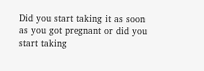Did you start taking it as soon as you got pregnant or did you start taking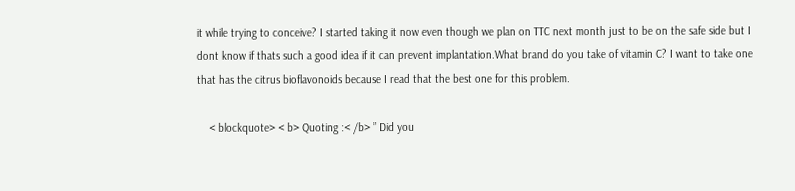it while trying to conceive? I started taking it now even though we plan on TTC next month just to be on the safe side but I dont know if thats such a good idea if it can prevent implantation.What brand do you take of vitamin C? I want to take one that has the citrus bioflavonoids because I read that the best one for this problem.

    < blockquote> < b> Quoting :< /b> ” Did you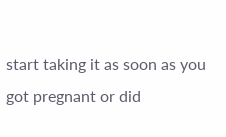start taking it as soon as you got pregnant or did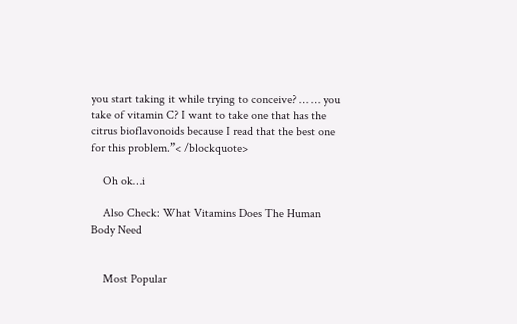you start taking it while trying to conceive? … … you take of vitamin C? I want to take one that has the citrus bioflavonoids because I read that the best one for this problem.”< /blockquote>

    Oh ok…i

    Also Check: What Vitamins Does The Human Body Need


    Most Popular